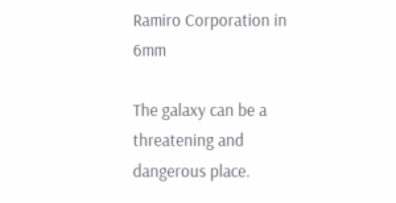Ramiro Corporation in 6mm

The galaxy can be a threatening and dangerous place.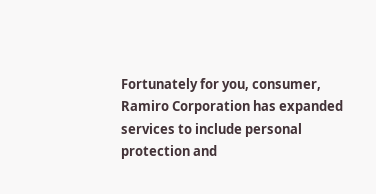Fortunately for you, consumer, Ramiro Corporation has expanded services to include personal protection and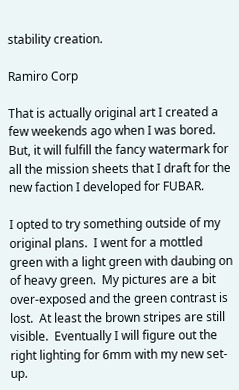stability creation.

Ramiro Corp

That is actually original art I created a few weekends ago when I was bored.  But, it will fulfill the fancy watermark for all the mission sheets that I draft for the new faction I developed for FUBAR.

I opted to try something outside of my original plans.  I went for a mottled green with a light green with daubing on of heavy green.  My pictures are a bit over-exposed and the green contrast is lost.  At least the brown stripes are still visible.  Eventually I will figure out the right lighting for 6mm with my new set-up.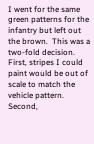I went for the same green patterns for the infantry but left out the brown.  This was a two-fold decision.  First, stripes I could paint would be out of scale to match the vehicle pattern.  Second,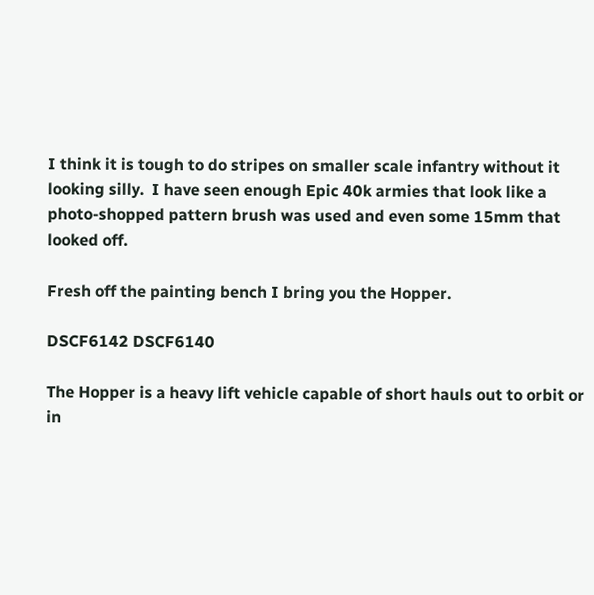I think it is tough to do stripes on smaller scale infantry without it looking silly.  I have seen enough Epic 40k armies that look like a photo-shopped pattern brush was used and even some 15mm that looked off.

Fresh off the painting bench I bring you the Hopper.

DSCF6142 DSCF6140

The Hopper is a heavy lift vehicle capable of short hauls out to orbit or in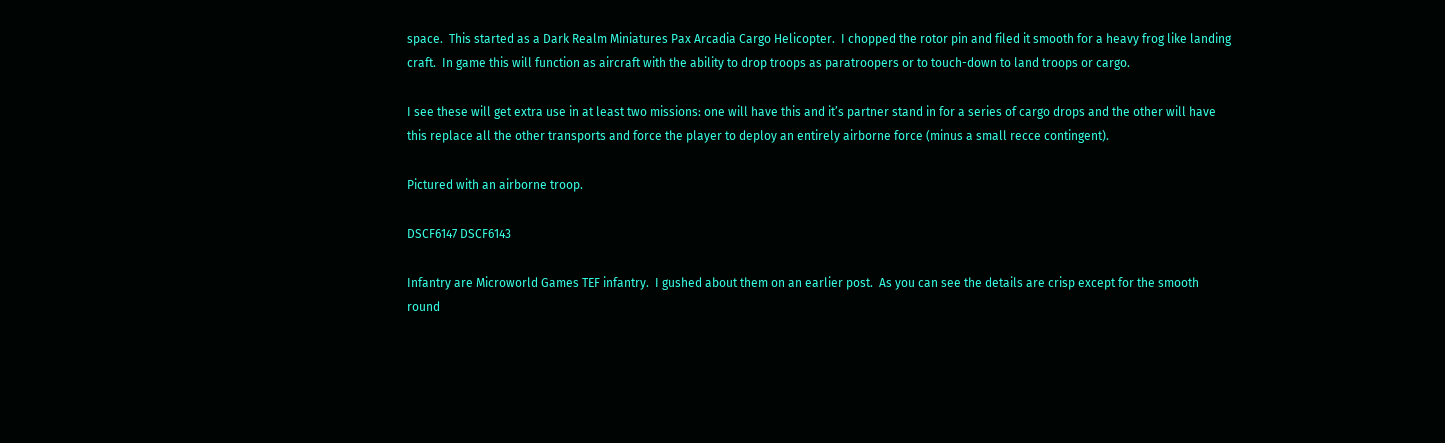space.  This started as a Dark Realm Miniatures Pax Arcadia Cargo Helicopter.  I chopped the rotor pin and filed it smooth for a heavy frog like landing craft.  In game this will function as aircraft with the ability to drop troops as paratroopers or to touch-down to land troops or cargo.

I see these will get extra use in at least two missions: one will have this and it’s partner stand in for a series of cargo drops and the other will have this replace all the other transports and force the player to deploy an entirely airborne force (minus a small recce contingent).

Pictured with an airborne troop.

DSCF6147 DSCF6143

Infantry are Microworld Games TEF infantry.  I gushed about them on an earlier post.  As you can see the details are crisp except for the smooth round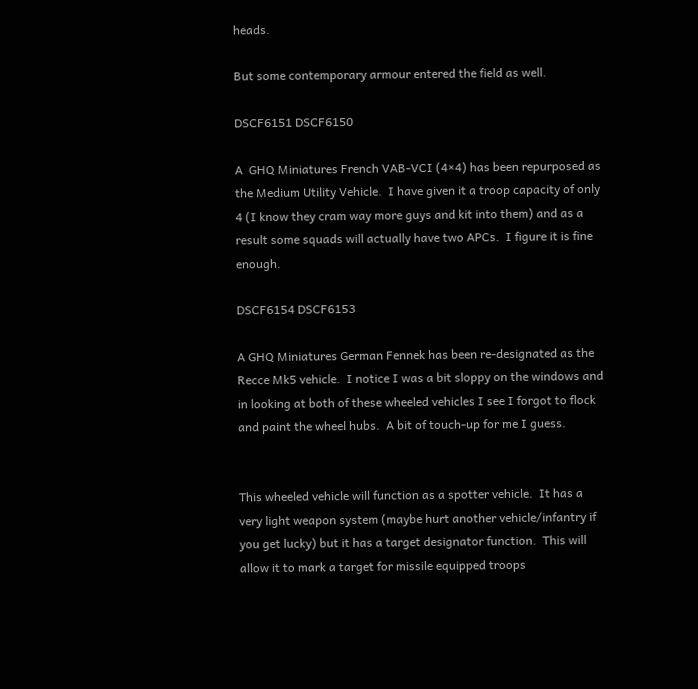heads.

But some contemporary armour entered the field as well.

DSCF6151 DSCF6150

A  GHQ Miniatures French VAB-VCI (4×4) has been repurposed as the Medium Utility Vehicle.  I have given it a troop capacity of only 4 (I know they cram way more guys and kit into them) and as a result some squads will actually have two APCs.  I figure it is fine enough.

DSCF6154 DSCF6153

A GHQ Miniatures German Fennek has been re-designated as the Recce Mk5 vehicle.  I notice I was a bit sloppy on the windows and in looking at both of these wheeled vehicles I see I forgot to flock and paint the wheel hubs.  A bit of touch-up for me I guess.


This wheeled vehicle will function as a spotter vehicle.  It has a very light weapon system (maybe hurt another vehicle/infantry if you get lucky) but it has a target designator function.  This will allow it to mark a target for missile equipped troops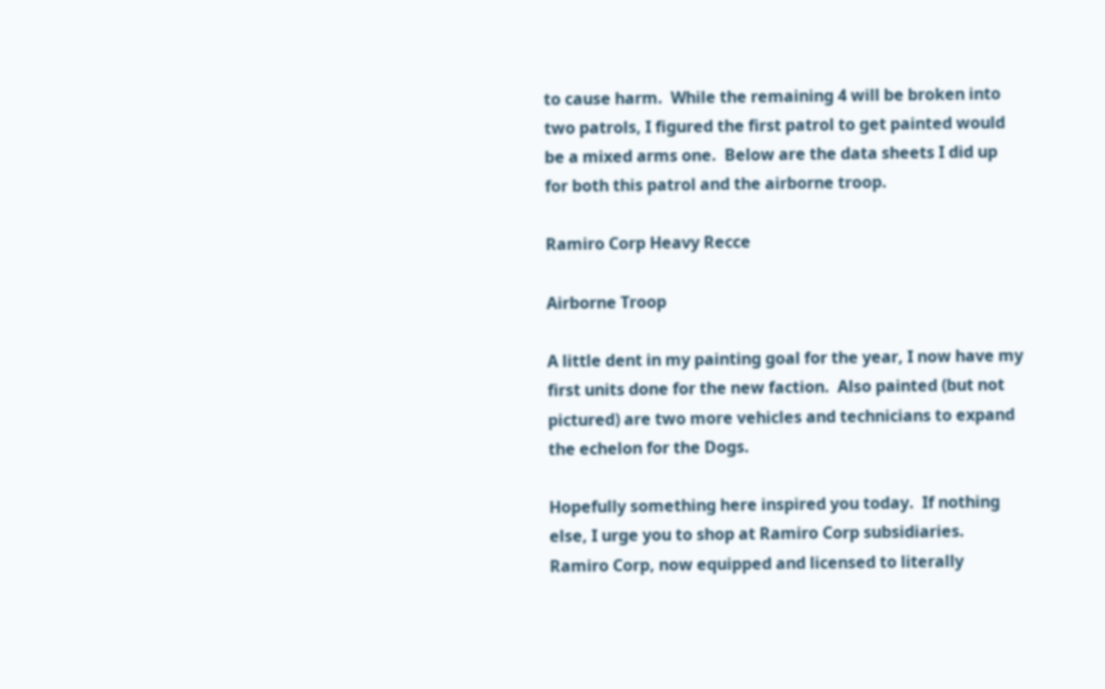to cause harm.  While the remaining 4 will be broken into two patrols, I figured the first patrol to get painted would be a mixed arms one.  Below are the data sheets I did up for both this patrol and the airborne troop.

Ramiro Corp Heavy Recce

Airborne Troop

A little dent in my painting goal for the year, I now have my first units done for the new faction.  Also painted (but not pictured) are two more vehicles and technicians to expand the echelon for the Dogs.

Hopefully something here inspired you today.  If nothing else, I urge you to shop at Ramiro Corp subsidiaries.  Ramiro Corp, now equipped and licensed to literally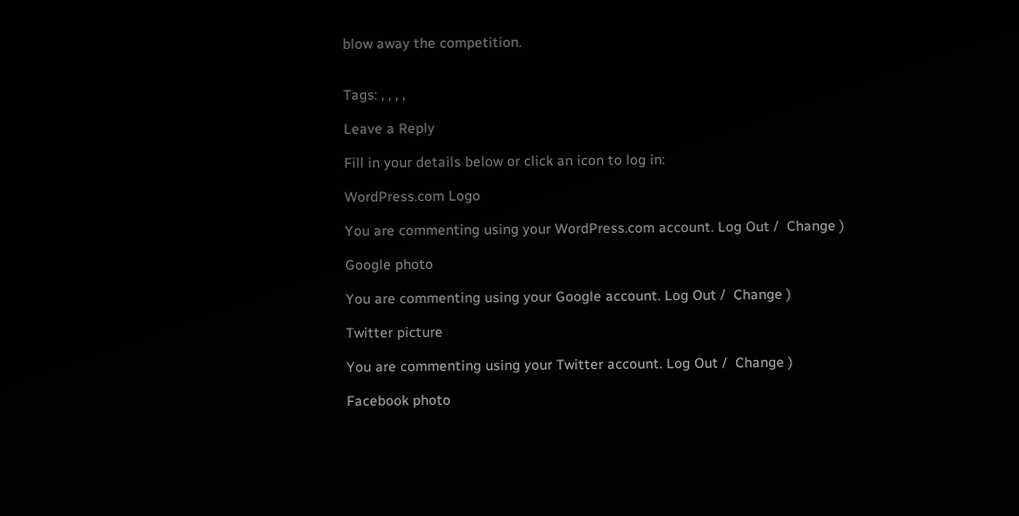blow away the competition.


Tags: , , , ,

Leave a Reply

Fill in your details below or click an icon to log in:

WordPress.com Logo

You are commenting using your WordPress.com account. Log Out /  Change )

Google photo

You are commenting using your Google account. Log Out /  Change )

Twitter picture

You are commenting using your Twitter account. Log Out /  Change )

Facebook photo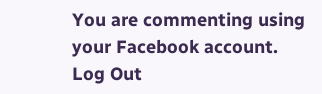You are commenting using your Facebook account. Log Out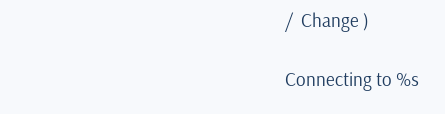/  Change )

Connecting to %s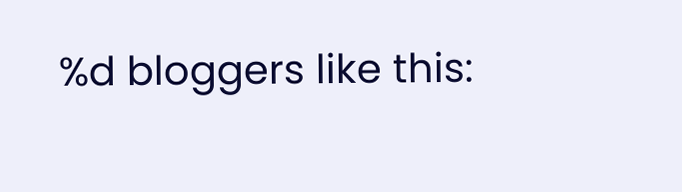%d bloggers like this: